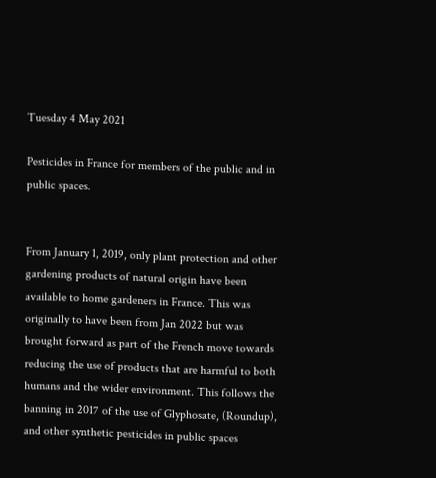Tuesday 4 May 2021

Pesticides in France for members of the public and in public spaces.


From January 1, 2019, only plant protection and other gardening products of natural origin have been available to home gardeners in France. This was originally to have been from Jan 2022 but was brought forward as part of the French move towards reducing the use of products that are harmful to both humans and the wider environment. This follows the banning in 2017 of the use of Glyphosate, (Roundup), and other synthetic pesticides in public spaces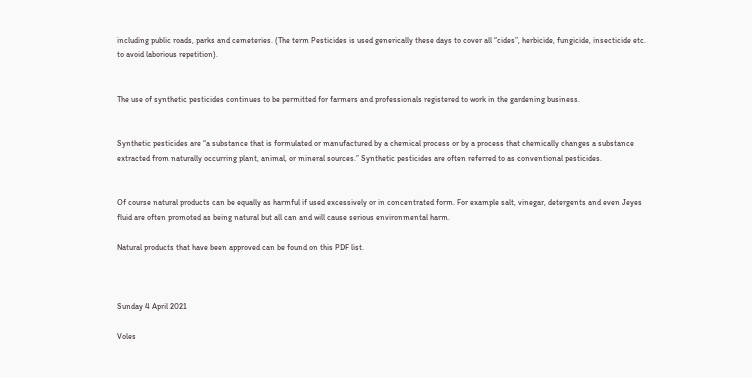including public roads, parks and cemeteries. (The term Pesticides is used generically these days to cover all “cides”, herbicide, fungicide, insecticide etc. to avoid laborious repetition).


The use of synthetic pesticides continues to be permitted for farmers and professionals registered to work in the gardening business.


Synthetic pesticides are “a substance that is formulated or manufactured by a chemical process or by a process that chemically changes a substance extracted from naturally occurring plant, animal, or mineral sources.” Synthetic pesticides are often referred to as conventional pesticides.


Of course natural products can be equally as harmful if used excessively or in concentrated form. For example salt, vinegar, detergents and even Jeyes fluid are often promoted as being natural but all can and will cause serious environmental harm.

Natural products that have been approved can be found on this PDF list.



Sunday 4 April 2021

Voles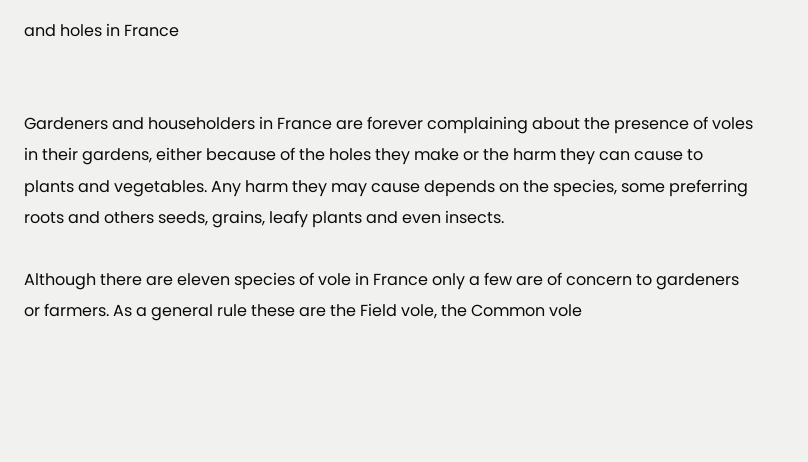and holes in France


Gardeners and householders in France are forever complaining about the presence of voles in their gardens, either because of the holes they make or the harm they can cause to plants and vegetables. Any harm they may cause depends on the species, some preferring roots and others seeds, grains, leafy plants and even insects.

Although there are eleven species of vole in France only a few are of concern to gardeners or farmers. As a general rule these are the Field vole, the Common vole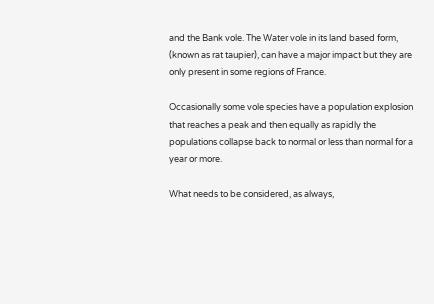and the Bank vole. The Water vole in its land based form, (known as rat taupier), can have a major impact but they are only present in some regions of France.

Occasionally some vole species have a population explosion that reaches a peak and then equally as rapidly the populations collapse back to normal or less than normal for a year or more.

What needs to be considered, as always,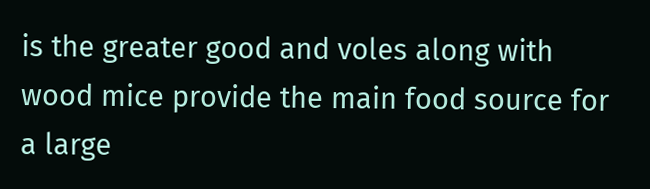is the greater good and voles along with wood mice provide the main food source for a large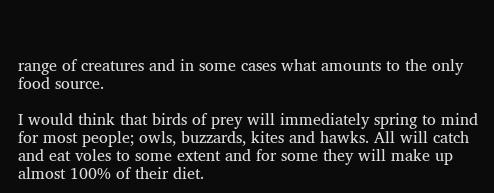range of creatures and in some cases what amounts to the only food source.

I would think that birds of prey will immediately spring to mind for most people; owls, buzzards, kites and hawks. All will catch and eat voles to some extent and for some they will make up almost 100% of their diet.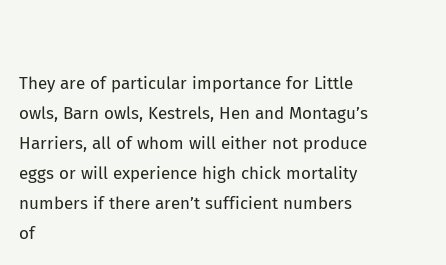They are of particular importance for Little owls, Barn owls, Kestrels, Hen and Montagu’s Harriers, all of whom will either not produce eggs or will experience high chick mortality numbers if there aren’t sufficient numbers of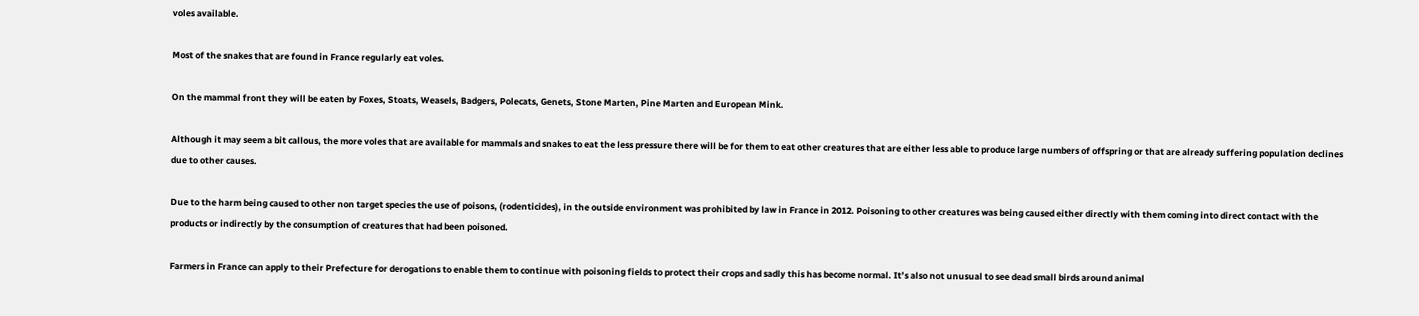voles available.

Most of the snakes that are found in France regularly eat voles.

On the mammal front they will be eaten by Foxes, Stoats, Weasels, Badgers, Polecats, Genets, Stone Marten, Pine Marten and European Mink.

Although it may seem a bit callous, the more voles that are available for mammals and snakes to eat the less pressure there will be for them to eat other creatures that are either less able to produce large numbers of offspring or that are already suffering population declines due to other causes.

Due to the harm being caused to other non target species the use of poisons, (rodenticides), in the outside environment was prohibited by law in France in 2012. Poisoning to other creatures was being caused either directly with them coming into direct contact with the products or indirectly by the consumption of creatures that had been poisoned.

Farmers in France can apply to their Prefecture for derogations to enable them to continue with poisoning fields to protect their crops and sadly this has become normal. It’s also not unusual to see dead small birds around animal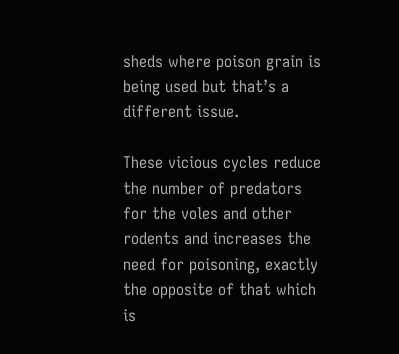sheds where poison grain is being used but that’s a different issue.

These vicious cycles reduce the number of predators for the voles and other rodents and increases the need for poisoning, exactly the opposite of that which is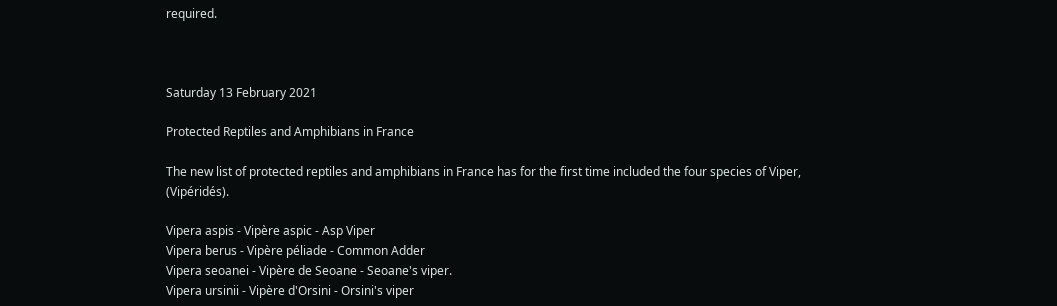required.



Saturday 13 February 2021

Protected Reptiles and Amphibians in France

The new list of protected reptiles and amphibians in France has for the first time included the four species of Viper, (Vipéridés).

Vipera aspis - Vipère aspic - Asp Viper
Vipera berus - Vipère péliade - Common Adder
Vipera seoanei - Vipère de Seoane - Seoane's viper.
Vipera ursinii - Vipère d'Orsini - Orsini's viper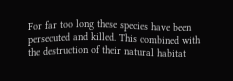For far too long these species have been persecuted and killed. This combined with the destruction of their natural habitat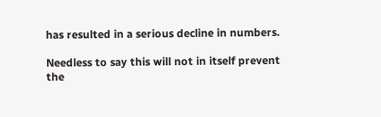has resulted in a serious decline in numbers.

Needless to say this will not in itself prevent the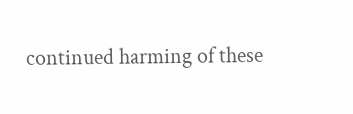continued harming of these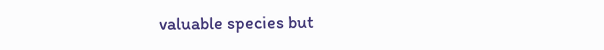valuable species but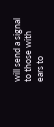will send a signal to those with ears to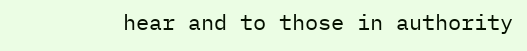hear and to those in authority